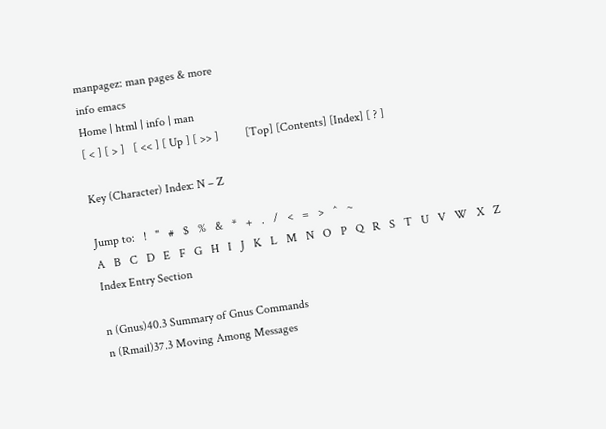manpagez: man pages & more
info emacs
Home | html | info | man
[ < ] [ > ]   [ << ] [ Up ] [ >> ]         [Top] [Contents] [Index] [ ? ]

Key (Character) Index: N – Z

Jump to:   !   "   #   $   %   &   *   +   .   /   <   =   >   ^   ~
A   B   C   D   E   F   G   H   I   J   K   L   M   N   O   P   Q   R   S   T   U   V   W   X   Z
Index Entry Section

n (Gnus)40.3 Summary of Gnus Commands
n (Rmail)37.3 Moving Among Messages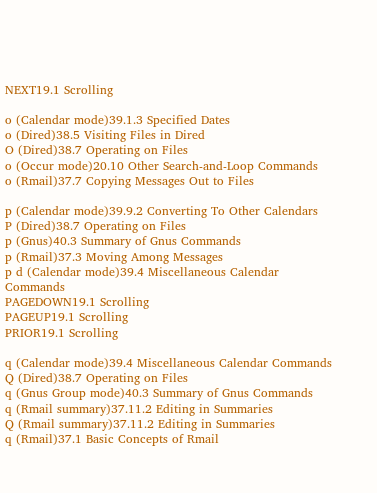NEXT19.1 Scrolling

o (Calendar mode)39.1.3 Specified Dates
o (Dired)38.5 Visiting Files in Dired
O (Dired)38.7 Operating on Files
o (Occur mode)20.10 Other Search-and-Loop Commands
o (Rmail)37.7 Copying Messages Out to Files

p (Calendar mode)39.9.2 Converting To Other Calendars
P (Dired)38.7 Operating on Files
p (Gnus)40.3 Summary of Gnus Commands
p (Rmail)37.3 Moving Among Messages
p d (Calendar mode)39.4 Miscellaneous Calendar Commands
PAGEDOWN19.1 Scrolling
PAGEUP19.1 Scrolling
PRIOR19.1 Scrolling

q (Calendar mode)39.4 Miscellaneous Calendar Commands
Q (Dired)38.7 Operating on Files
q (Gnus Group mode)40.3 Summary of Gnus Commands
q (Rmail summary)37.11.2 Editing in Summaries
Q (Rmail summary)37.11.2 Editing in Summaries
q (Rmail)37.1 Basic Concepts of Rmail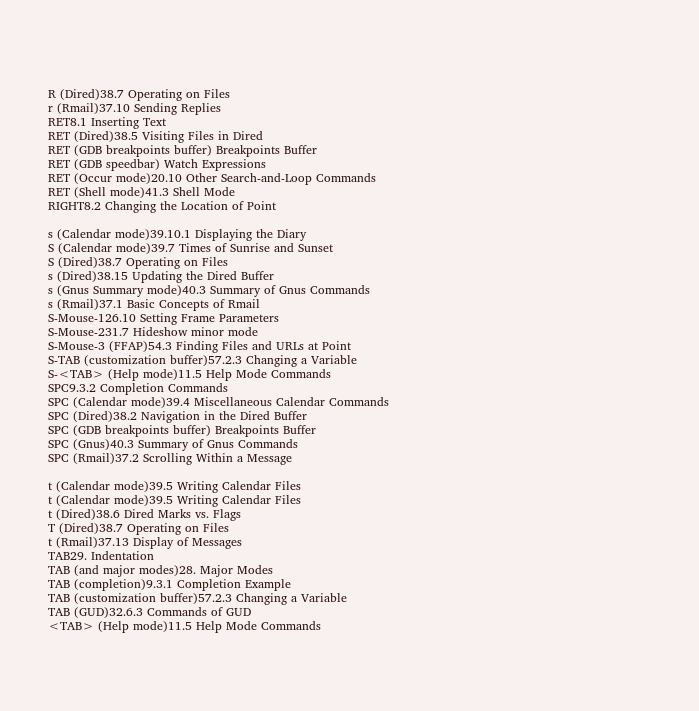R (Dired)38.7 Operating on Files
r (Rmail)37.10 Sending Replies
RET8.1 Inserting Text
RET (Dired)38.5 Visiting Files in Dired
RET (GDB breakpoints buffer) Breakpoints Buffer
RET (GDB speedbar) Watch Expressions
RET (Occur mode)20.10 Other Search-and-Loop Commands
RET (Shell mode)41.3 Shell Mode
RIGHT8.2 Changing the Location of Point

s (Calendar mode)39.10.1 Displaying the Diary
S (Calendar mode)39.7 Times of Sunrise and Sunset
S (Dired)38.7 Operating on Files
s (Dired)38.15 Updating the Dired Buffer
s (Gnus Summary mode)40.3 Summary of Gnus Commands
s (Rmail)37.1 Basic Concepts of Rmail
S-Mouse-126.10 Setting Frame Parameters
S-Mouse-231.7 Hideshow minor mode
S-Mouse-3 (FFAP)54.3 Finding Files and URLs at Point
S-TAB (customization buffer)57.2.3 Changing a Variable
S-<TAB> (Help mode)11.5 Help Mode Commands
SPC9.3.2 Completion Commands
SPC (Calendar mode)39.4 Miscellaneous Calendar Commands
SPC (Dired)38.2 Navigation in the Dired Buffer
SPC (GDB breakpoints buffer) Breakpoints Buffer
SPC (Gnus)40.3 Summary of Gnus Commands
SPC (Rmail)37.2 Scrolling Within a Message

t (Calendar mode)39.5 Writing Calendar Files
t (Calendar mode)39.5 Writing Calendar Files
t (Dired)38.6 Dired Marks vs. Flags
T (Dired)38.7 Operating on Files
t (Rmail)37.13 Display of Messages
TAB29. Indentation
TAB (and major modes)28. Major Modes
TAB (completion)9.3.1 Completion Example
TAB (customization buffer)57.2.3 Changing a Variable
TAB (GUD)32.6.3 Commands of GUD
<TAB> (Help mode)11.5 Help Mode Commands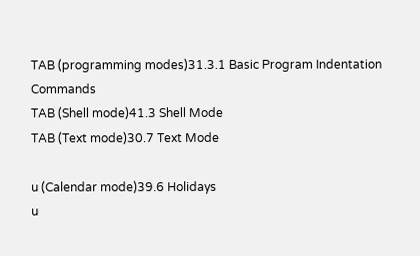TAB (programming modes)31.3.1 Basic Program Indentation Commands
TAB (Shell mode)41.3 Shell Mode
TAB (Text mode)30.7 Text Mode

u (Calendar mode)39.6 Holidays
u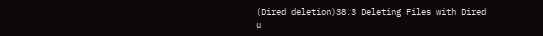(Dired deletion)38.3 Deleting Files with Dired
u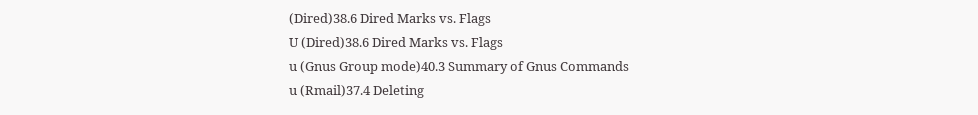(Dired)38.6 Dired Marks vs. Flags
U (Dired)38.6 Dired Marks vs. Flags
u (Gnus Group mode)40.3 Summary of Gnus Commands
u (Rmail)37.4 Deleting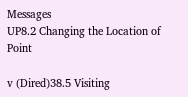Messages
UP8.2 Changing the Location of Point

v (Dired)38.5 Visiting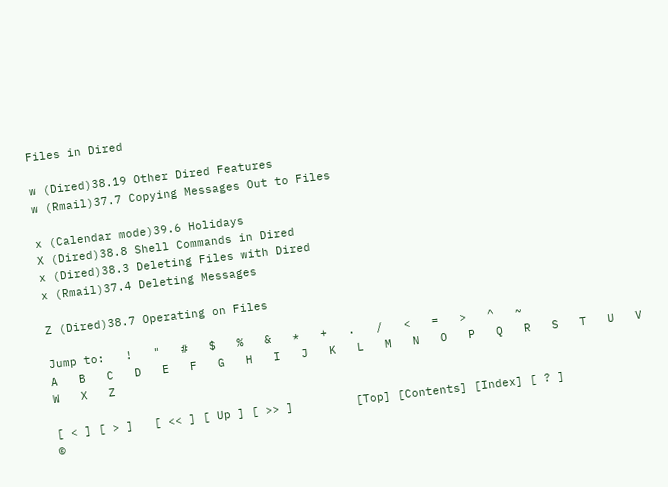Files in Dired

w (Dired)38.19 Other Dired Features
w (Rmail)37.7 Copying Messages Out to Files

x (Calendar mode)39.6 Holidays
X (Dired)38.8 Shell Commands in Dired
x (Dired)38.3 Deleting Files with Dired
x (Rmail)37.4 Deleting Messages

Z (Dired)38.7 Operating on Files

Jump to:   !   "   #   $   %   &   *   +   .   /   <   =   >   ^   ~
A   B   C   D   E   F   G   H   I   J   K   L   M   N   O   P   Q   R   S   T   U   V   W   X   Z

[ < ] [ > ]   [ << ] [ Up ] [ >> ]         [Top] [Contents] [Index] [ ? ]
©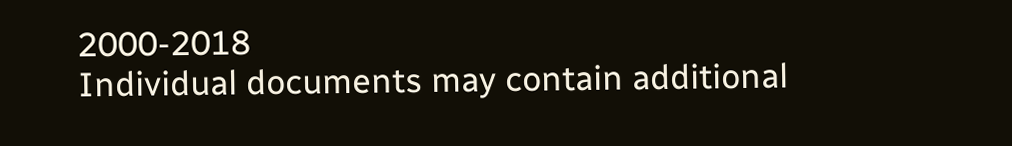2000-2018
Individual documents may contain additional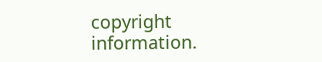copyright information.